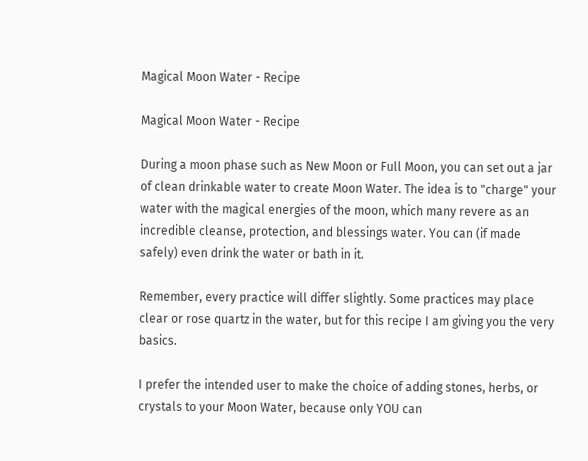Magical Moon Water - Recipe

Magical Moon Water - Recipe

During a moon phase such as New Moon or Full Moon, you can set out a jar of clean drinkable water to create Moon Water. The idea is to "charge" your water with the magical energies of the moon, which many revere as an incredible cleanse, protection, and blessings water. You can (if made safely) even drink the water or bath in it.

Remember, every practice will differ slightly. Some practices may place clear or rose quartz in the water, but for this recipe I am giving you the very basics.

I prefer the intended user to make the choice of adding stones, herbs, or crystals to your Moon Water, because only YOU can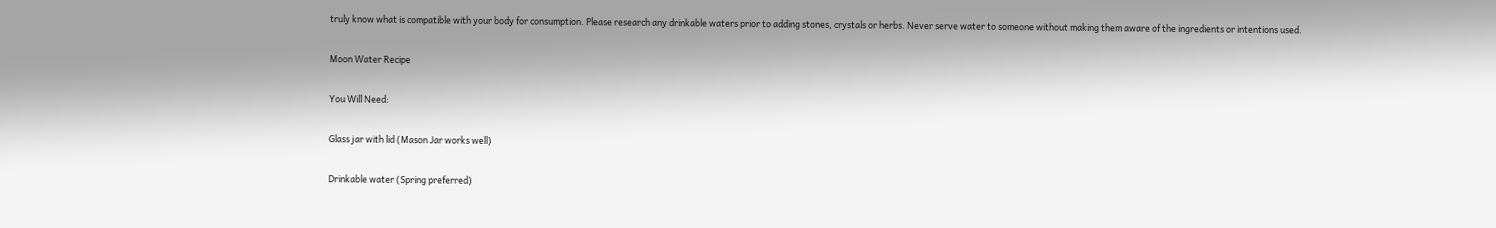truly know what is compatible with your body for consumption. Please research any drinkable waters prior to adding stones, crystals or herbs. Never serve water to someone without making them aware of the ingredients or intentions used.

Moon Water Recipe

You Will Need:

Glass jar with lid (Mason Jar works well)

Drinkable water (Spring preferred)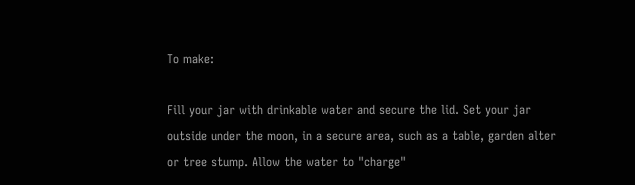To make:

Fill your jar with drinkable water and secure the lid. Set your jar outside under the moon, in a secure area, such as a table, garden alter or tree stump. Allow the water to "charge"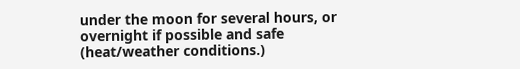under the moon for several hours, or overnight if possible and safe (heat/weather conditions.)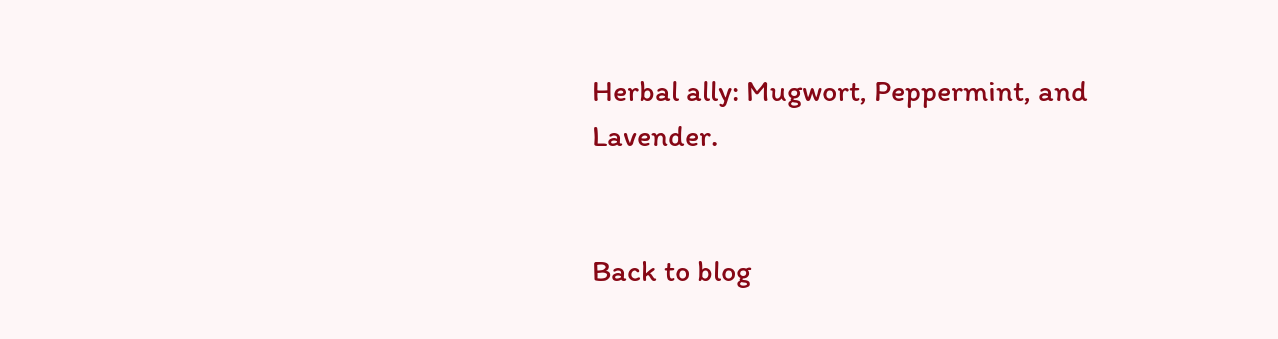Herbal ally: Mugwort, Peppermint, and Lavender.


Back to blog